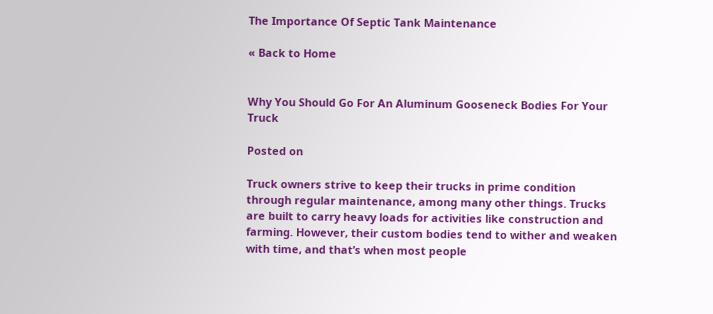The Importance Of Septic Tank Maintenance

« Back to Home


Why You Should Go For An Aluminum Gooseneck Bodies For Your Truck

Posted on

Truck owners strive to keep their trucks in prime condition through regular maintenance, among many other things. Trucks are built to carry heavy loads for activities like construction and farming. However, their custom bodies tend to wither and weaken with time, and that’s when most people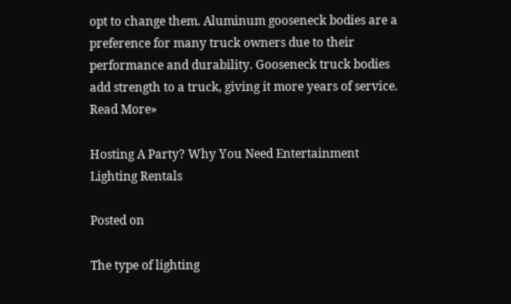opt to change them. Aluminum gooseneck bodies are a preference for many truck owners due to their performance and durability. Gooseneck truck bodies add strength to a truck, giving it more years of service. Read More»

Hosting A Party? Why You Need Entertainment Lighting Rentals

Posted on

The type of lighting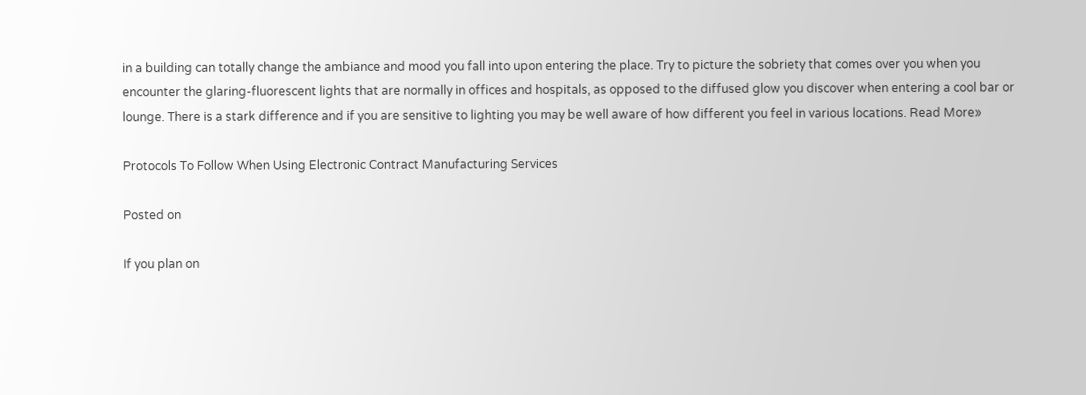in a building can totally change the ambiance and mood you fall into upon entering the place. Try to picture the sobriety that comes over you when you encounter the glaring-fluorescent lights that are normally in offices and hospitals, as opposed to the diffused glow you discover when entering a cool bar or lounge. There is a stark difference and if you are sensitive to lighting you may be well aware of how different you feel in various locations. Read More»

Protocols To Follow When Using Electronic Contract Manufacturing Services

Posted on

If you plan on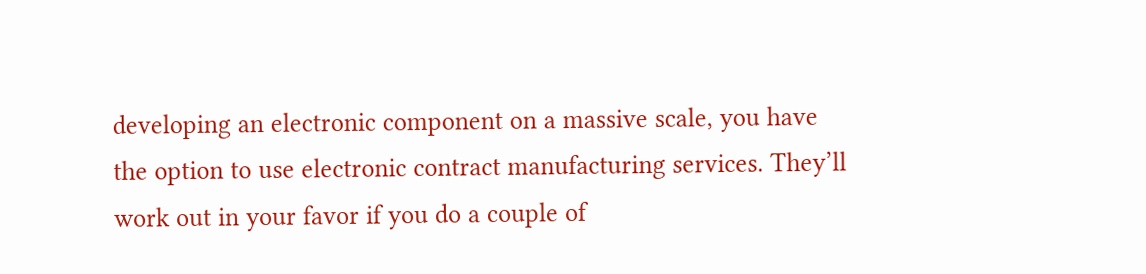developing an electronic component on a massive scale, you have the option to use electronic contract manufacturing services. They’ll work out in your favor if you do a couple of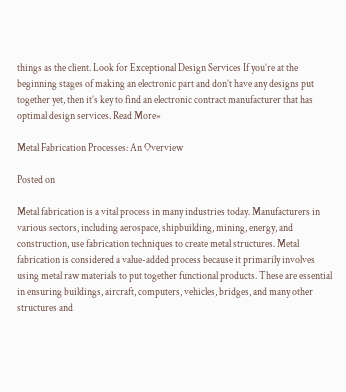things as the client. Look for Exceptional Design Services If you’re at the beginning stages of making an electronic part and don’t have any designs put together yet, then it’s key to find an electronic contract manufacturer that has optimal design services. Read More»

Metal Fabrication Processes: An Overview

Posted on

Metal fabrication is a vital process in many industries today. Manufacturers in various sectors, including aerospace, shipbuilding, mining, energy, and construction, use fabrication techniques to create metal structures. Metal fabrication is considered a value-added process because it primarily involves using metal raw materials to put together functional products. These are essential in ensuring buildings, aircraft, computers, vehicles, bridges, and many other structures and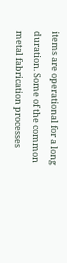items are operational for a long duration. Some of the common metal fabrication processes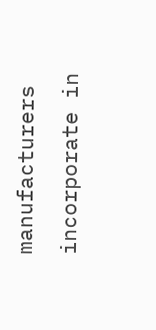manufacturers incorporate in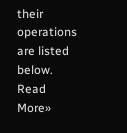their operations are listed below. Read More»